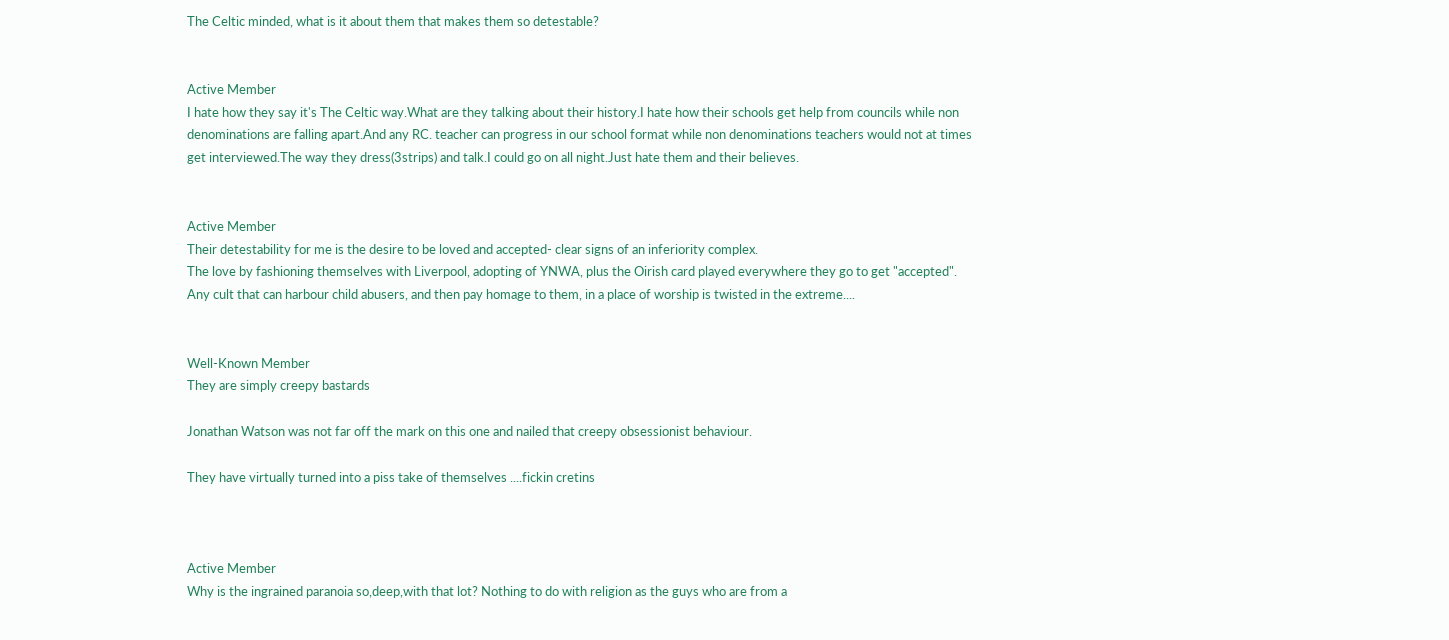The Celtic minded, what is it about them that makes them so detestable?


Active Member
I hate how they say it's The Celtic way.What are they talking about their history.I hate how their schools get help from councils while non denominations are falling apart.And any RC. teacher can progress in our school format while non denominations teachers would not at times get interviewed.The way they dress(3strips) and talk.I could go on all night.Just hate them and their believes.


Active Member
Their detestability for me is the desire to be loved and accepted- clear signs of an inferiority complex.
The love by fashioning themselves with Liverpool, adopting of YNWA, plus the Oirish card played everywhere they go to get "accepted".
Any cult that can harbour child abusers, and then pay homage to them, in a place of worship is twisted in the extreme....


Well-Known Member
They are simply creepy bastards

Jonathan Watson was not far off the mark on this one and nailed that creepy obsessionist behaviour.

They have virtually turned into a piss take of themselves ....fickin cretins



Active Member
Why is the ingrained paranoia so,deep,with that lot? Nothing to do with religion as the guys who are from a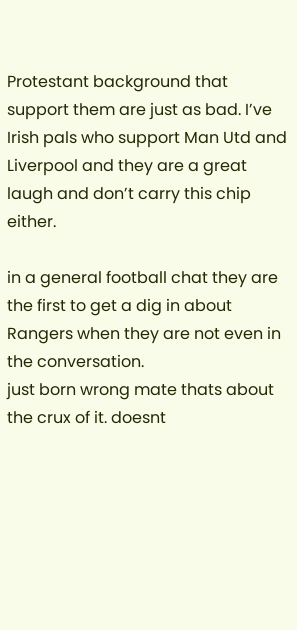Protestant background that support them are just as bad. I’ve Irish pals who support Man Utd and Liverpool and they are a great laugh and don’t carry this chip either.

in a general football chat they are the first to get a dig in about Rangers when they are not even in the conversation.
just born wrong mate thats about the crux of it. doesnt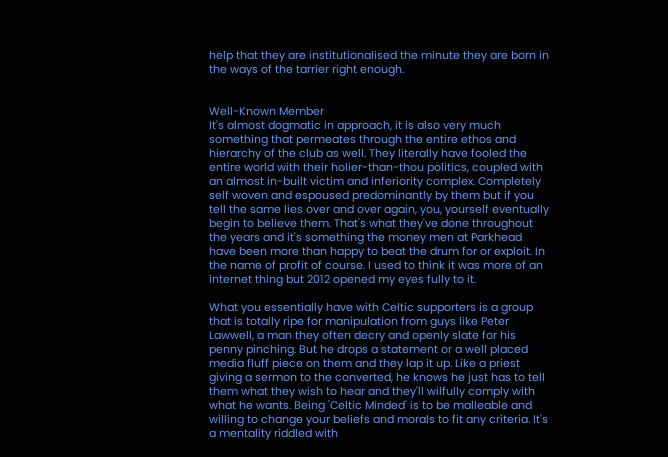help that they are institutionalised the minute they are born in the ways of the tarrier right enough.


Well-Known Member
It's almost dogmatic in approach, it is also very much something that permeates through the entire ethos and hierarchy of the club as well. They literally have fooled the entire world with their holier-than-thou politics, coupled with an almost in-built victim and inferiority complex. Completely self woven and espoused predominantly by them but if you tell the same lies over and over again, you, yourself eventually begin to believe them. That's what they've done throughout the years and it's something the money men at Parkhead have been more than happy to beat the drum for or exploit. In the name of profit of course. I used to think it was more of an internet thing but 2012 opened my eyes fully to it.

What you essentially have with Celtic supporters is a group that is totally ripe for manipulation from guys like Peter Lawwell, a man they often decry and openly slate for his penny pinching. But he drops a statement or a well placed media fluff piece on them and they lap it up. Like a priest giving a sermon to the converted, he knows he just has to tell them what they wish to hear and they'll wilfully comply with what he wants. Being 'Celtic Minded' is to be malleable and willing to change your beliefs and morals to fit any criteria. It's a mentality riddled with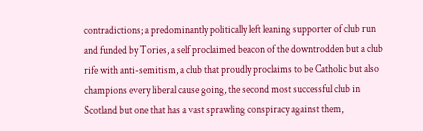contradictions; a predominantly politically left leaning supporter of club run and funded by Tories, a self proclaimed beacon of the downtrodden but a club rife with anti-semitism, a club that proudly proclaims to be Catholic but also champions every liberal cause going, the second most successful club in Scotland but one that has a vast sprawling conspiracy against them,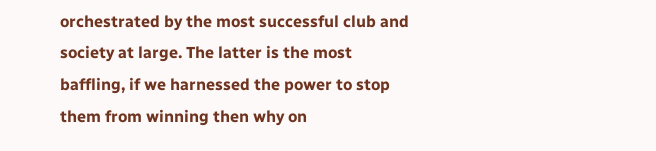orchestrated by the most successful club and society at large. The latter is the most baffling, if we harnessed the power to stop them from winning then why on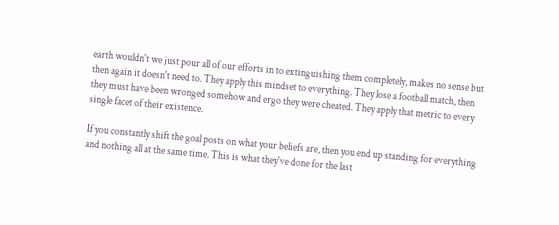earth wouldn't we just pour all of our efforts in to extinguishing them completely, makes no sense but then again it doesn't need to. They apply this mindset to everything. They lose a football match, then they must have been wronged somehow and ergo they were cheated. They apply that metric to every single facet of their existence.

If you constantly shift the goal posts on what your beliefs are, then you end up standing for everything and nothing all at the same time. This is what they've done for the last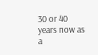30 or 40 years now as a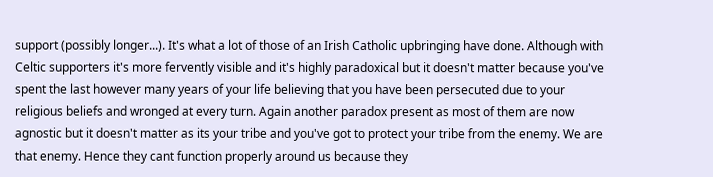support (possibly longer...). It's what a lot of those of an Irish Catholic upbringing have done. Although with Celtic supporters it's more fervently visible and it's highly paradoxical but it doesn't matter because you've spent the last however many years of your life believing that you have been persecuted due to your religious beliefs and wronged at every turn. Again another paradox present as most of them are now agnostic but it doesn't matter as its your tribe and you've got to protect your tribe from the enemy. We are that enemy. Hence they cant function properly around us because they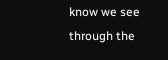know we see through the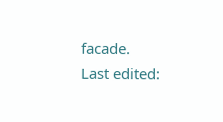facade.
Last edited: